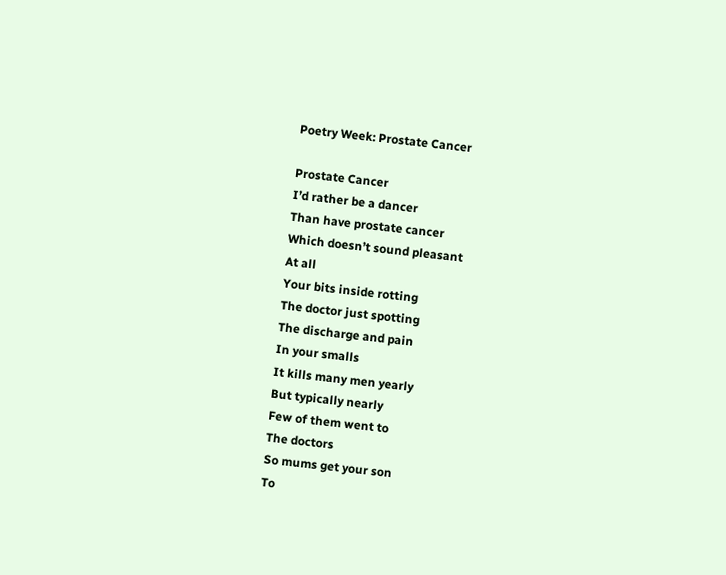Poetry Week: Prostate Cancer

Prostate Cancer
I’d rather be a dancer
Than have prostate cancer
Which doesn’t sound pleasant
At all
Your bits inside rotting
The doctor just spotting
The discharge and pain
In your smalls
It kills many men yearly
But typically nearly
Few of them went to
The doctors
So mums get your son
To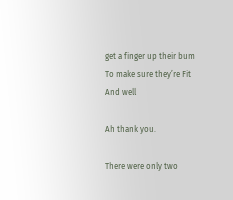get a finger up their bum
To make sure they’re Fit
And well

Ah thank you.

There were only two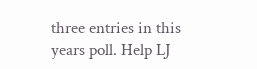three entries in this years poll. Help LJ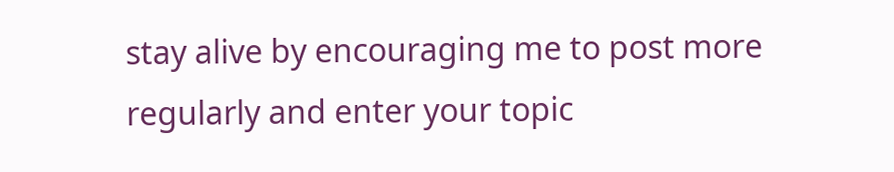stay alive by encouraging me to post more regularly and enter your topic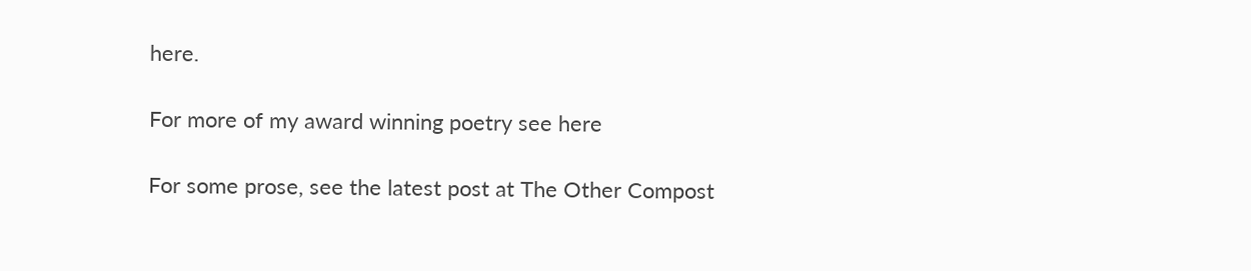here.

For more of my award winning poetry see here

For some prose, see the latest post at The Other Compost